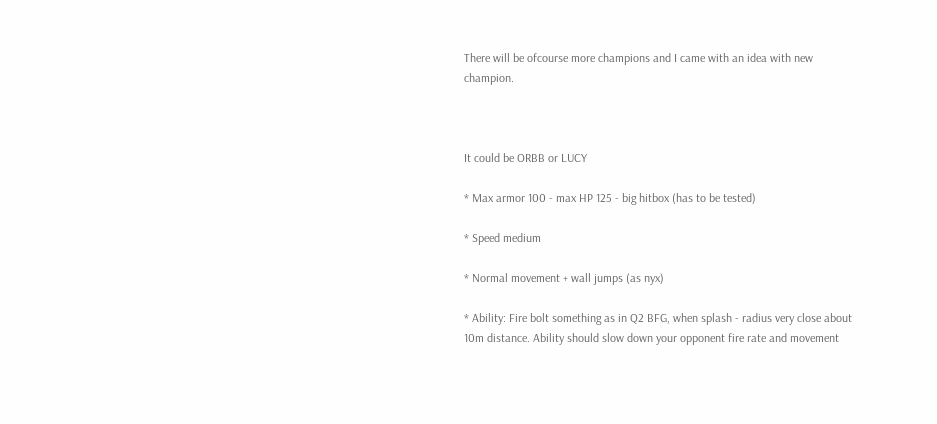There will be ofcourse more champions and I came with an idea with new champion.



It could be ORBB or LUCY

* Max armor 100 - max HP 125 - big hitbox (has to be tested)

* Speed medium

* Normal movement + wall jumps (as nyx)

* Ability: Fire bolt something as in Q2 BFG, when splash - radius very close about 10m distance. Ability should slow down your opponent fire rate and movement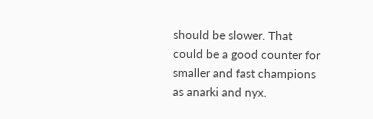should be slower. That could be a good counter for smaller and fast champions as anarki and nyx.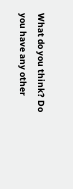What do you think? Do you have any other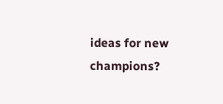ideas for new champions?